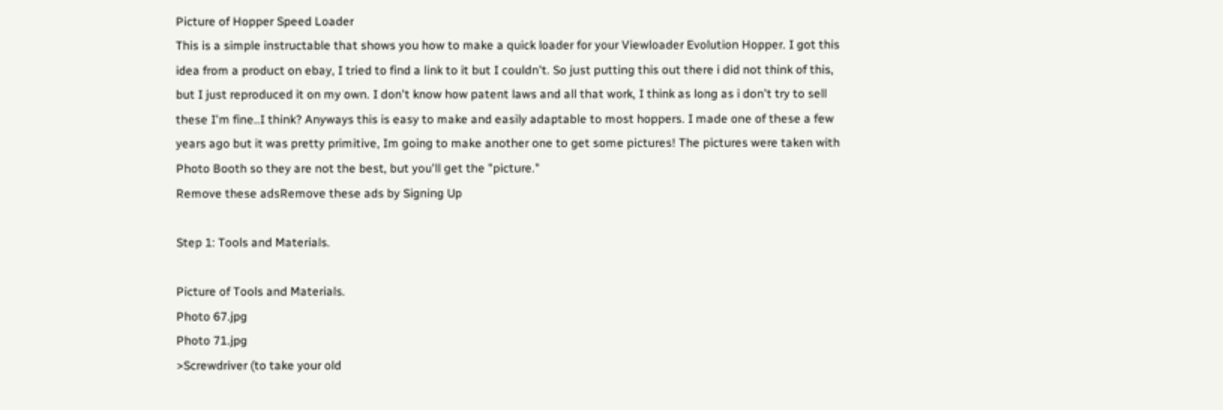Picture of Hopper Speed Loader
This is a simple instructable that shows you how to make a quick loader for your Viewloader Evolution Hopper. I got this idea from a product on ebay, I tried to find a link to it but I couldn't. So just putting this out there i did not think of this, but I just reproduced it on my own. I don't know how patent laws and all that work, I think as long as i don't try to sell these I'm fine..I think? Anyways this is easy to make and easily adaptable to most hoppers. I made one of these a few years ago but it was pretty primitive, Im going to make another one to get some pictures! The pictures were taken with Photo Booth so they are not the best, but you'll get the "picture."
Remove these adsRemove these ads by Signing Up

Step 1: Tools and Materials.

Picture of Tools and Materials.
Photo 67.jpg
Photo 71.jpg
>Screwdriver (to take your old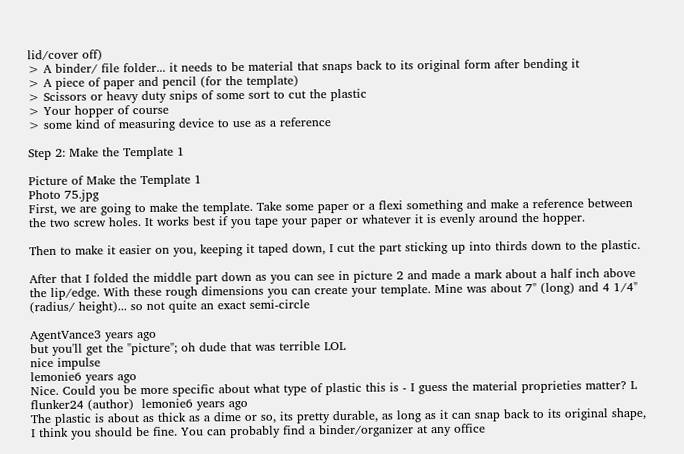lid/cover off)
> A binder/ file folder... it needs to be material that snaps back to its original form after bending it
> A piece of paper and pencil (for the template)
> Scissors or heavy duty snips of some sort to cut the plastic
> Your hopper of course
> some kind of measuring device to use as a reference

Step 2: Make the Template 1

Picture of Make the Template 1
Photo 75.jpg
First, we are going to make the template. Take some paper or a flexi something and make a reference between the two screw holes. It works best if you tape your paper or whatever it is evenly around the hopper.

Then to make it easier on you, keeping it taped down, I cut the part sticking up into thirds down to the plastic.

After that I folded the middle part down as you can see in picture 2 and made a mark about a half inch above the lip/edge. With these rough dimensions you can create your template. Mine was about 7" (long) and 4 1/4" (radius/ height)... so not quite an exact semi-circle

AgentVance3 years ago
but you'll get the "picture"; oh dude that was terrible LOL
nice impulse
lemonie6 years ago
Nice. Could you be more specific about what type of plastic this is - I guess the material proprieties matter? L
flunker24 (author)  lemonie6 years ago
The plastic is about as thick as a dime or so, its pretty durable, as long as it can snap back to its original shape, I think you should be fine. You can probably find a binder/organizer at any office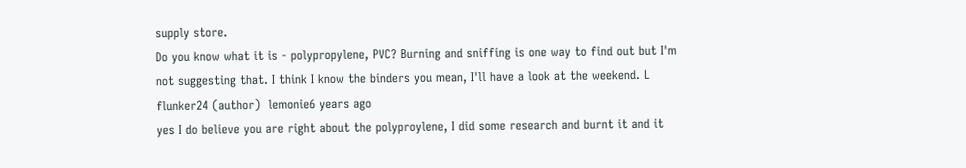supply store.
Do you know what it is - polypropylene, PVC? Burning and sniffing is one way to find out but I'm not suggesting that. I think I know the binders you mean, I'll have a look at the weekend. L
flunker24 (author)  lemonie6 years ago
yes I do believe you are right about the polyproylene, I did some research and burnt it and it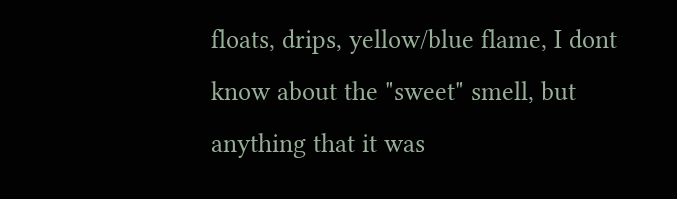floats, drips, yellow/blue flame, I dont know about the "sweet" smell, but anything that it was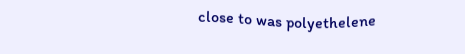close to was polyethelene